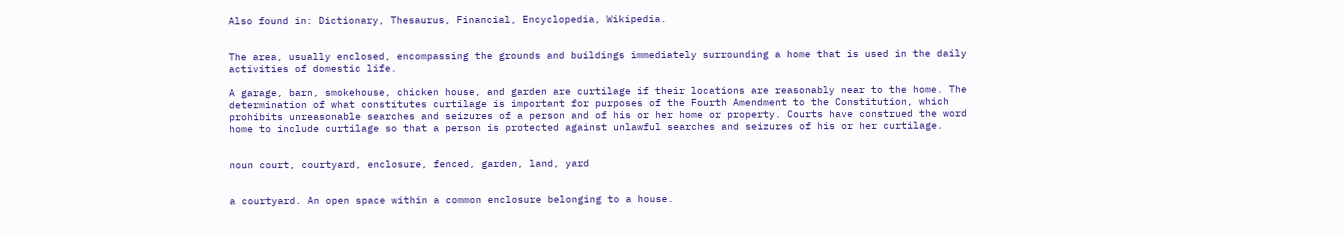Also found in: Dictionary, Thesaurus, Financial, Encyclopedia, Wikipedia.


The area, usually enclosed, encompassing the grounds and buildings immediately surrounding a home that is used in the daily activities of domestic life.

A garage, barn, smokehouse, chicken house, and garden are curtilage if their locations are reasonably near to the home. The determination of what constitutes curtilage is important for purposes of the Fourth Amendment to the Constitution, which prohibits unreasonable searches and seizures of a person and of his or her home or property. Courts have construed the word home to include curtilage so that a person is protected against unlawful searches and seizures of his or her curtilage.


noun court, courtyard, enclosure, fenced, garden, land, yard


a courtyard. An open space within a common enclosure belonging to a house.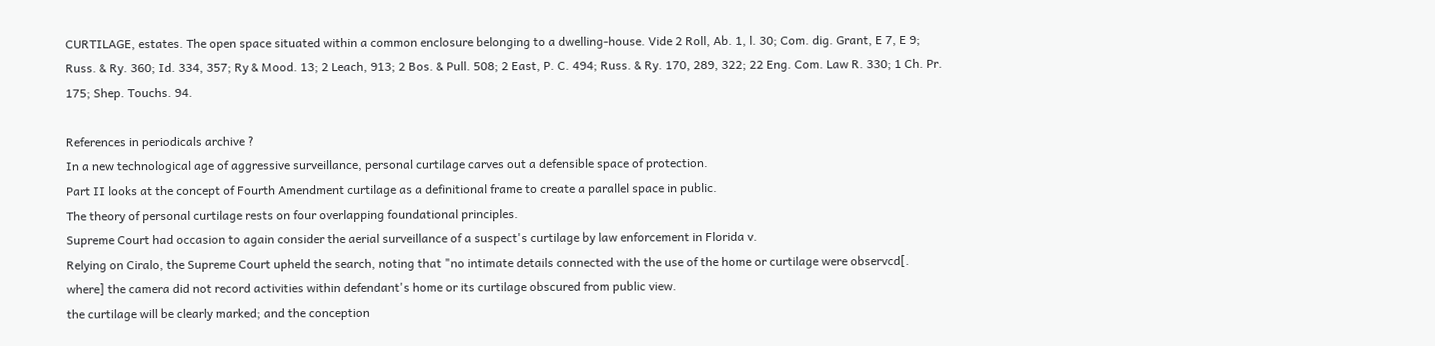CURTILAGE, estates. The open space situated within a common enclosure belonging to a dwelling-house. Vide 2 Roll, Ab. 1, l. 30; Com. dig. Grant, E 7, E 9; Russ. & Ry. 360; Id. 334, 357; Ry & Mood. 13; 2 Leach, 913; 2 Bos. & Pull. 508; 2 East, P. C. 494; Russ. & Ry. 170, 289, 322; 22 Eng. Com. Law R. 330; 1 Ch. Pr. 175; Shep. Touchs. 94.

References in periodicals archive ?
In a new technological age of aggressive surveillance, personal curtilage carves out a defensible space of protection.
Part II looks at the concept of Fourth Amendment curtilage as a definitional frame to create a parallel space in public.
The theory of personal curtilage rests on four overlapping foundational principles.
Supreme Court had occasion to again consider the aerial surveillance of a suspect's curtilage by law enforcement in Florida v.
Relying on Ciralo, the Supreme Court upheld the search, noting that "no intimate details connected with the use of the home or curtilage were observcd[.
where] the camera did not record activities within defendant's home or its curtilage obscured from public view.
the curtilage will be clearly marked; and the conception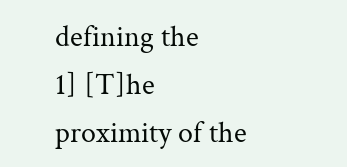defining the
1] [T]he proximity of the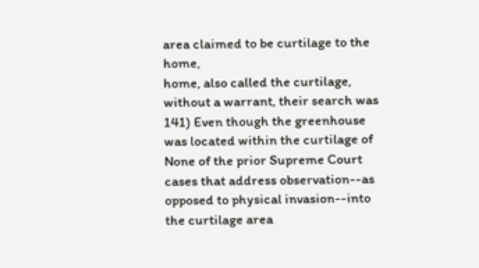area claimed to be curtilage to the home,
home, also called the curtilage, without a warrant, their search was
141) Even though the greenhouse was located within the curtilage of
None of the prior Supreme Court cases that address observation--as opposed to physical invasion--into the curtilage area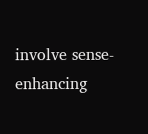involve sense-enhancing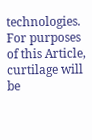technologies.
For purposes of this Article, curtilage will be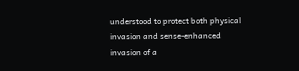understood to protect both physical invasion and sense-enhanced invasion of a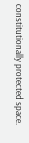constitutionally protected space.